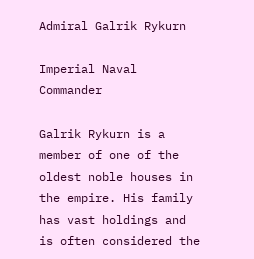Admiral Galrik Rykurn

Imperial Naval Commander

Galrik Rykurn is a member of one of the oldest noble houses in the empire. His family has vast holdings and is often considered the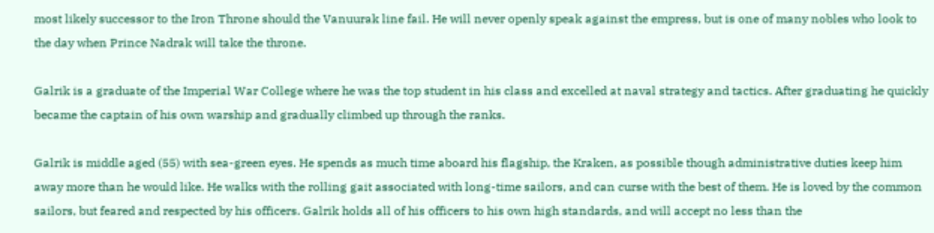most likely successor to the Iron Throne should the Vanuurak line fail. He will never openly speak against the empress, but is one of many nobles who look to the day when Prince Nadrak will take the throne.

Galrik is a graduate of the Imperial War College where he was the top student in his class and excelled at naval strategy and tactics. After graduating he quickly became the captain of his own warship and gradually climbed up through the ranks.

Galrik is middle aged (55) with sea-green eyes. He spends as much time aboard his flagship, the Kraken, as possible though administrative duties keep him away more than he would like. He walks with the rolling gait associated with long-time sailors, and can curse with the best of them. He is loved by the common sailors, but feared and respected by his officers. Galrik holds all of his officers to his own high standards, and will accept no less than the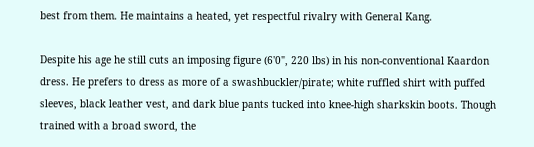best from them. He maintains a heated, yet respectful rivalry with General Kang.

Despite his age he still cuts an imposing figure (6'0", 220 lbs) in his non-conventional Kaardon dress. He prefers to dress as more of a swashbuckler/pirate; white ruffled shirt with puffed sleeves, black leather vest, and dark blue pants tucked into knee-high sharkskin boots. Though trained with a broad sword, the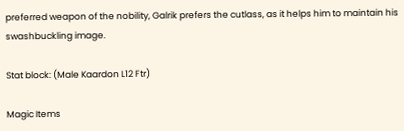preferred weapon of the nobility, Galrik prefers the cutlass, as it helps him to maintain his swashbuckling image.

Stat block: (Male Kaardon L12 Ftr)

Magic Items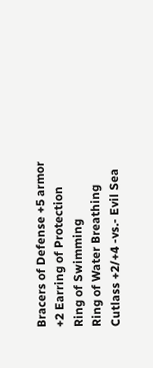Bracers of Defense +5 armor
+2 Earring of Protection
Ring of Swimming
Ring of Water Breathing
Cutlass +2/+4 -vs.- Evil Sea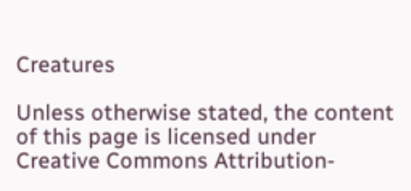Creatures

Unless otherwise stated, the content of this page is licensed under Creative Commons Attribution-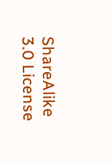ShareAlike 3.0 License